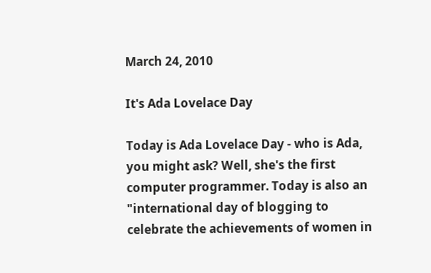March 24, 2010

It's Ada Lovelace Day

Today is Ada Lovelace Day - who is Ada, you might ask? Well, she's the first computer programmer. Today is also an "international day of blogging to celebrate the achievements of women in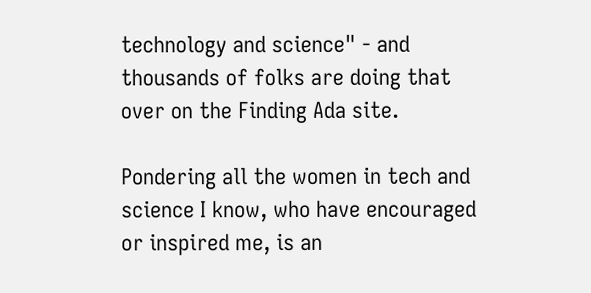technology and science" - and thousands of folks are doing that over on the Finding Ada site.

Pondering all the women in tech and science I know, who have encouraged or inspired me, is an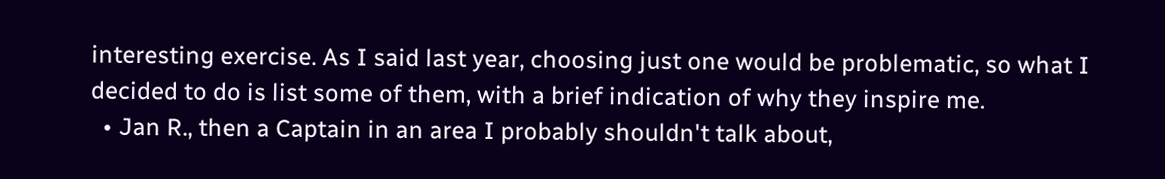interesting exercise. As I said last year, choosing just one would be problematic, so what I decided to do is list some of them, with a brief indication of why they inspire me.
  • Jan R., then a Captain in an area I probably shouldn't talk about,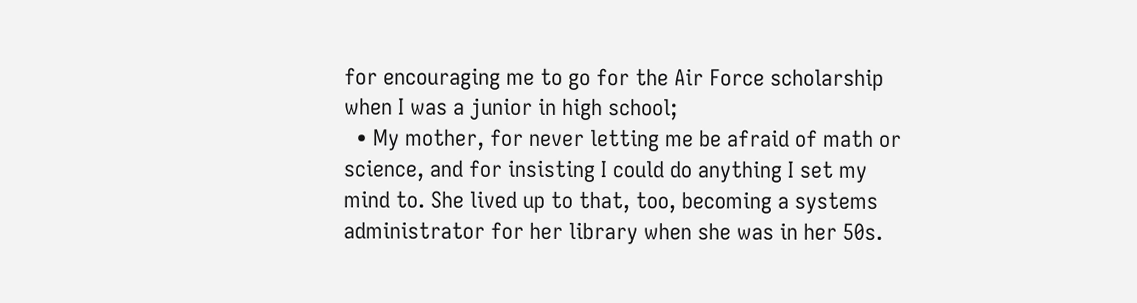for encouraging me to go for the Air Force scholarship when I was a junior in high school;
  • My mother, for never letting me be afraid of math or science, and for insisting I could do anything I set my mind to. She lived up to that, too, becoming a systems administrator for her library when she was in her 50s.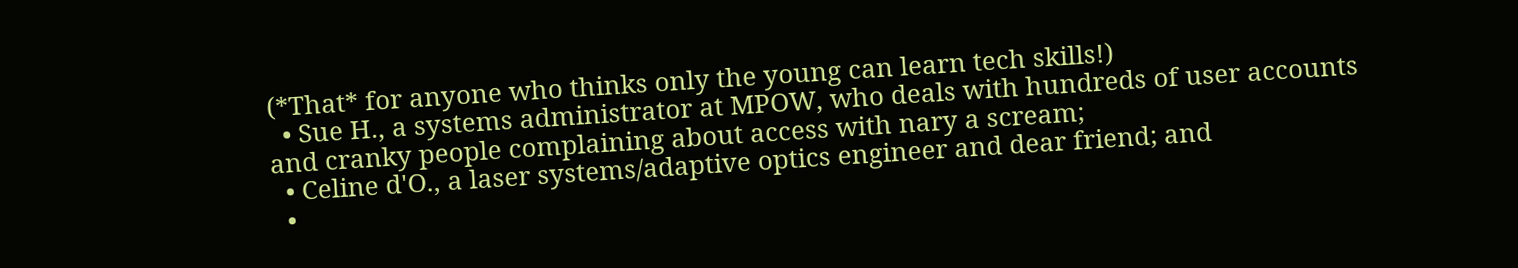(*That* for anyone who thinks only the young can learn tech skills!)
  • Sue H., a systems administrator at MPOW, who deals with hundreds of user accounts and cranky people complaining about access with nary a scream;
  • Celine d'O., a laser systems/adaptive optics engineer and dear friend; and
  •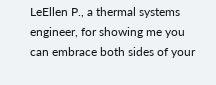LeEllen P., a thermal systems engineer, for showing me you can embrace both sides of your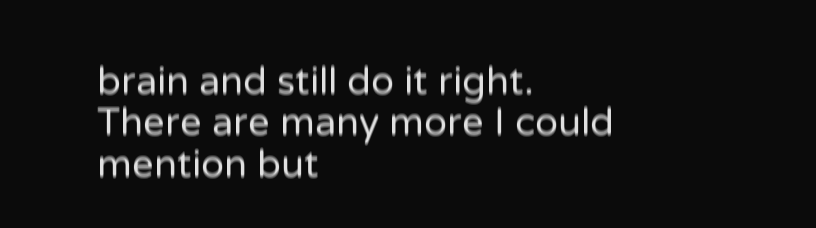brain and still do it right.
There are many more I could mention but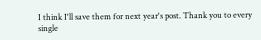I think I'll save them for next year's post. Thank you to every single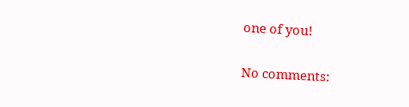one of you!

No comments: